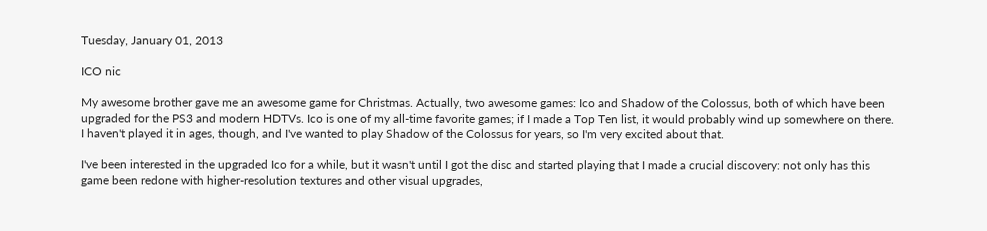Tuesday, January 01, 2013

ICO nic

My awesome brother gave me an awesome game for Christmas. Actually, two awesome games: Ico and Shadow of the Colossus, both of which have been upgraded for the PS3 and modern HDTVs. Ico is one of my all-time favorite games; if I made a Top Ten list, it would probably wind up somewhere on there. I haven't played it in ages, though, and I've wanted to play Shadow of the Colossus for years, so I'm very excited about that.

I've been interested in the upgraded Ico for a while, but it wasn't until I got the disc and started playing that I made a crucial discovery: not only has this game been redone with higher-resolution textures and other visual upgrades,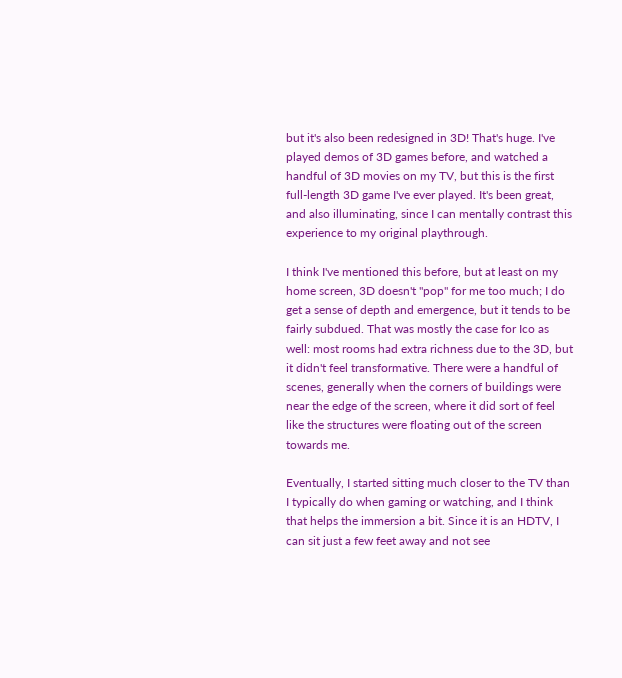but it's also been redesigned in 3D! That's huge. I've played demos of 3D games before, and watched a handful of 3D movies on my TV, but this is the first full-length 3D game I've ever played. It's been great, and also illuminating, since I can mentally contrast this experience to my original playthrough.

I think I've mentioned this before, but at least on my home screen, 3D doesn't "pop" for me too much; I do get a sense of depth and emergence, but it tends to be fairly subdued. That was mostly the case for Ico as well: most rooms had extra richness due to the 3D, but it didn't feel transformative. There were a handful of scenes, generally when the corners of buildings were near the edge of the screen, where it did sort of feel like the structures were floating out of the screen towards me.

Eventually, I started sitting much closer to the TV than I typically do when gaming or watching, and I think that helps the immersion a bit. Since it is an HDTV, I can sit just a few feet away and not see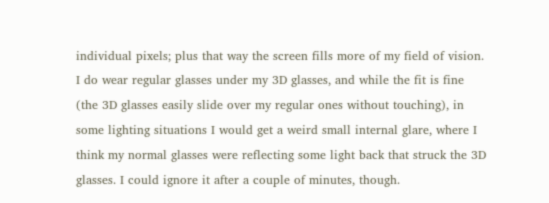individual pixels; plus that way the screen fills more of my field of vision. I do wear regular glasses under my 3D glasses, and while the fit is fine (the 3D glasses easily slide over my regular ones without touching), in some lighting situations I would get a weird small internal glare, where I think my normal glasses were reflecting some light back that struck the 3D glasses. I could ignore it after a couple of minutes, though.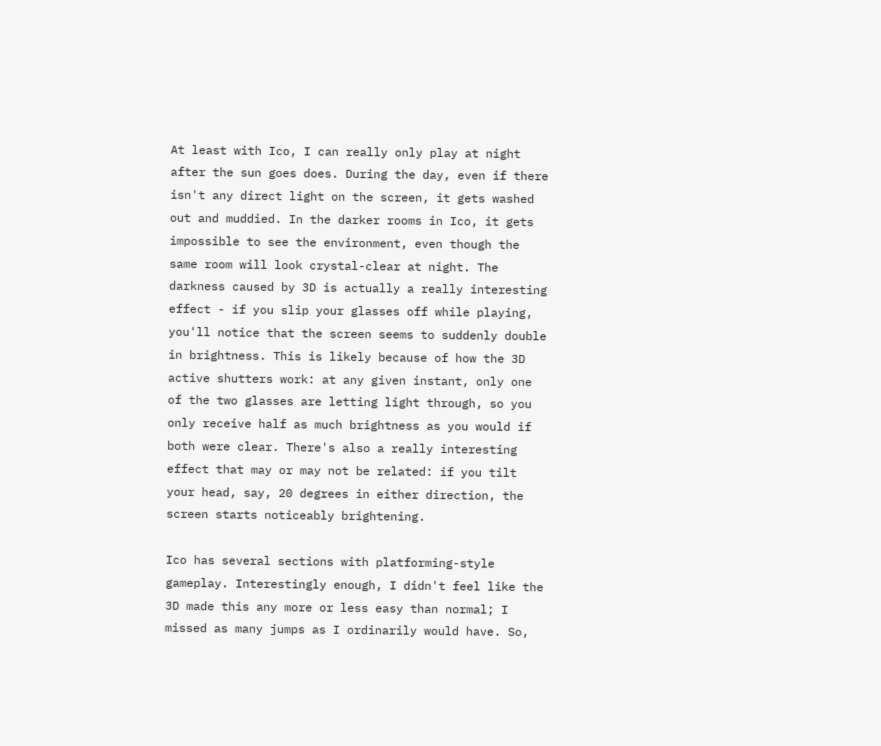At least with Ico, I can really only play at night after the sun goes does. During the day, even if there isn't any direct light on the screen, it gets washed out and muddied. In the darker rooms in Ico, it gets impossible to see the environment, even though the same room will look crystal-clear at night. The darkness caused by 3D is actually a really interesting effect - if you slip your glasses off while playing, you'll notice that the screen seems to suddenly double in brightness. This is likely because of how the 3D active shutters work: at any given instant, only one of the two glasses are letting light through, so you only receive half as much brightness as you would if both were clear. There's also a really interesting effect that may or may not be related: if you tilt your head, say, 20 degrees in either direction, the screen starts noticeably brightening.

Ico has several sections with platforming-style gameplay. Interestingly enough, I didn't feel like the 3D made this any more or less easy than normal; I missed as many jumps as I ordinarily would have. So,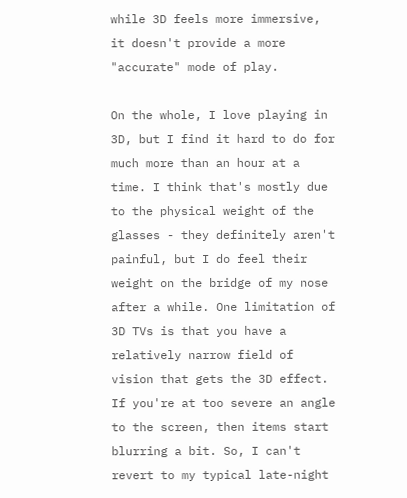while 3D feels more immersive, it doesn't provide a more "accurate" mode of play.

On the whole, I love playing in 3D, but I find it hard to do for much more than an hour at a time. I think that's mostly due to the physical weight of the glasses - they definitely aren't painful, but I do feel their weight on the bridge of my nose after a while. One limitation of 3D TVs is that you have a relatively narrow field of vision that gets the 3D effect. If you're at too severe an angle to the screen, then items start blurring a bit. So, I can't revert to my typical late-night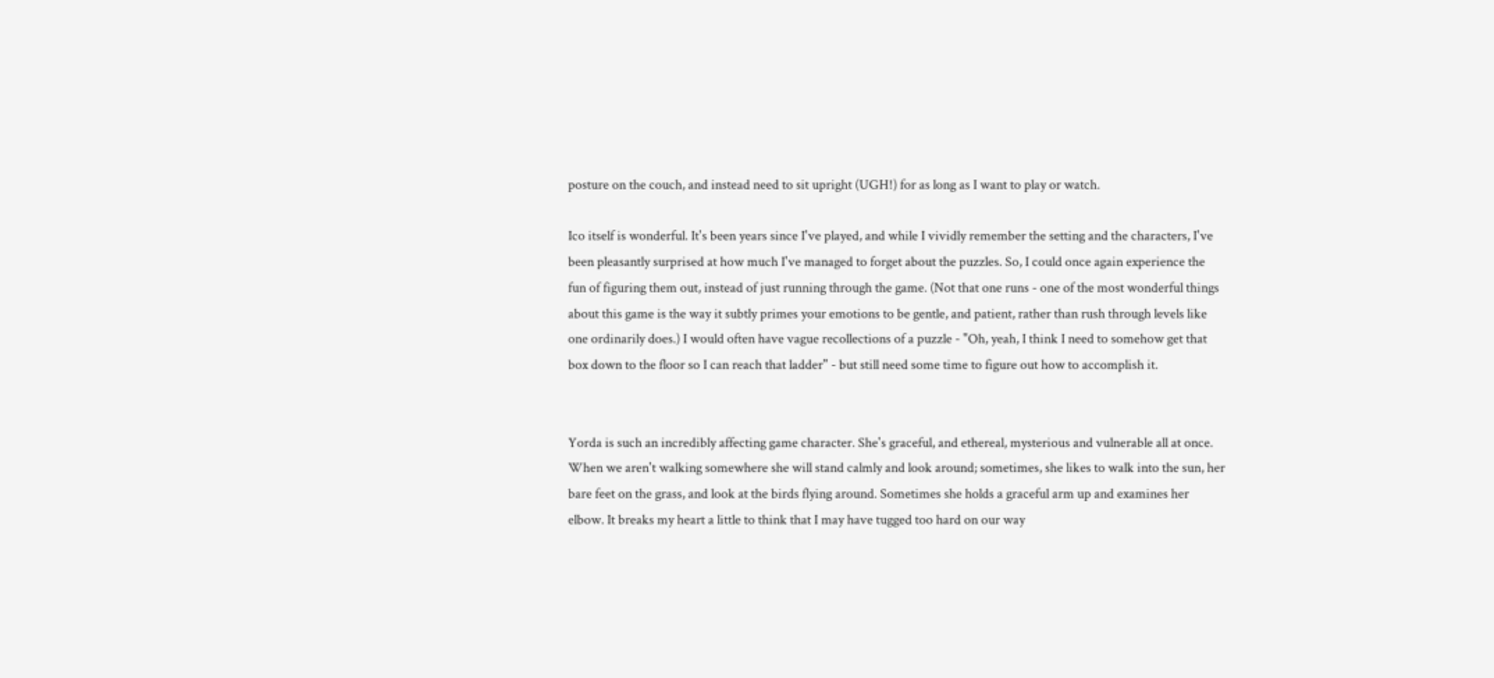posture on the couch, and instead need to sit upright (UGH!) for as long as I want to play or watch.

Ico itself is wonderful. It's been years since I've played, and while I vividly remember the setting and the characters, I've been pleasantly surprised at how much I've managed to forget about the puzzles. So, I could once again experience the fun of figuring them out, instead of just running through the game. (Not that one runs - one of the most wonderful things about this game is the way it subtly primes your emotions to be gentle, and patient, rather than rush through levels like one ordinarily does.) I would often have vague recollections of a puzzle - "Oh, yeah, I think I need to somehow get that box down to the floor so I can reach that ladder" - but still need some time to figure out how to accomplish it.


Yorda is such an incredibly affecting game character. She's graceful, and ethereal, mysterious and vulnerable all at once. When we aren't walking somewhere she will stand calmly and look around; sometimes, she likes to walk into the sun, her bare feet on the grass, and look at the birds flying around. Sometimes she holds a graceful arm up and examines her elbow. It breaks my heart a little to think that I may have tugged too hard on our way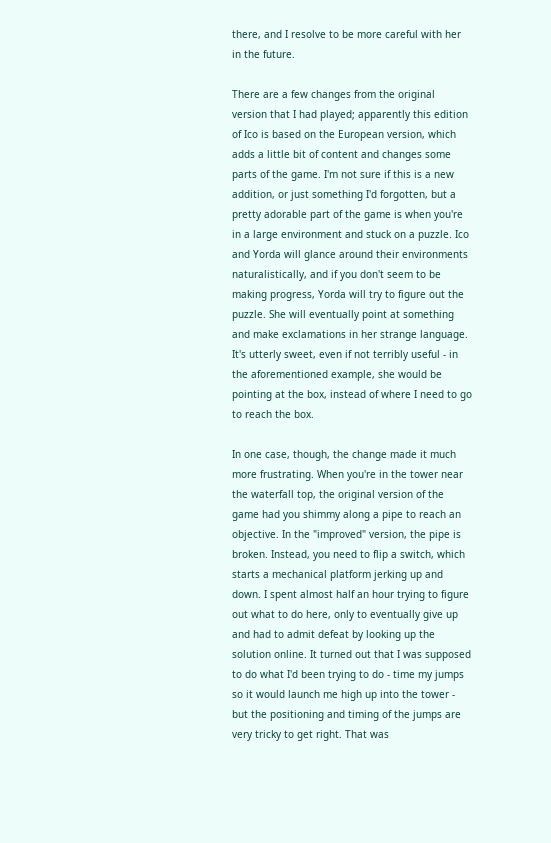there, and I resolve to be more careful with her in the future.

There are a few changes from the original version that I had played; apparently this edition of Ico is based on the European version, which adds a little bit of content and changes some parts of the game. I'm not sure if this is a new addition, or just something I'd forgotten, but a pretty adorable part of the game is when you're in a large environment and stuck on a puzzle. Ico and Yorda will glance around their environments naturalistically, and if you don't seem to be making progress, Yorda will try to figure out the puzzle. She will eventually point at something and make exclamations in her strange language. It's utterly sweet, even if not terribly useful - in the aforementioned example, she would be pointing at the box, instead of where I need to go to reach the box.

In one case, though, the change made it much more frustrating. When you're in the tower near the waterfall top, the original version of the game had you shimmy along a pipe to reach an objective. In the "improved" version, the pipe is broken. Instead, you need to flip a switch, which starts a mechanical platform jerking up and down. I spent almost half an hour trying to figure out what to do here, only to eventually give up and had to admit defeat by looking up the solution online. It turned out that I was supposed to do what I'd been trying to do - time my jumps so it would launch me high up into the tower - but the positioning and timing of the jumps are very tricky to get right. That was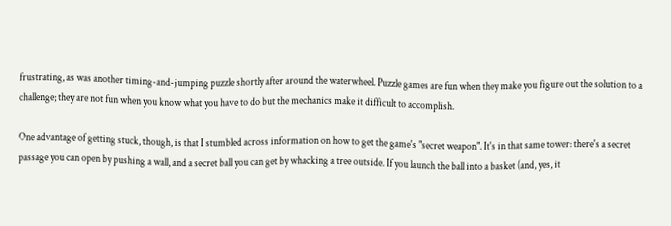frustrating, as was another timing-and-jumping puzzle shortly after around the waterwheel. Puzzle games are fun when they make you figure out the solution to a challenge; they are not fun when you know what you have to do but the mechanics make it difficult to accomplish.

One advantage of getting stuck, though, is that I stumbled across information on how to get the game's "secret weapon". It's in that same tower: there's a secret passage you can open by pushing a wall, and a secret ball you can get by whacking a tree outside. If you launch the ball into a basket (and, yes, it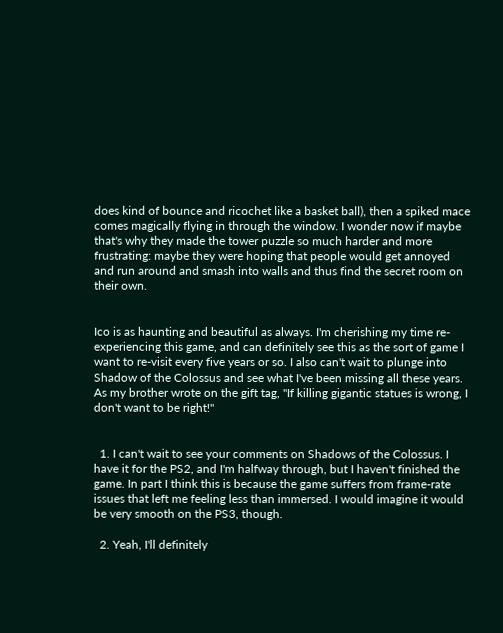does kind of bounce and ricochet like a basket ball), then a spiked mace comes magically flying in through the window. I wonder now if maybe that's why they made the tower puzzle so much harder and more frustrating: maybe they were hoping that people would get annoyed and run around and smash into walls and thus find the secret room on their own.


Ico is as haunting and beautiful as always. I'm cherishing my time re-experiencing this game, and can definitely see this as the sort of game I want to re-visit every five years or so. I also can't wait to plunge into Shadow of the Colossus and see what I've been missing all these years. As my brother wrote on the gift tag, "If killing gigantic statues is wrong, I don't want to be right!"


  1. I can't wait to see your comments on Shadows of the Colossus. I have it for the PS2, and I'm halfway through, but I haven't finished the game. In part I think this is because the game suffers from frame-rate issues that left me feeling less than immersed. I would imagine it would be very smooth on the PS3, though.

  2. Yeah, I'll definitely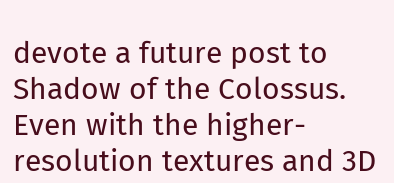devote a future post to Shadow of the Colossus. Even with the higher-resolution textures and 3D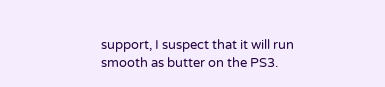support, I suspect that it will run smooth as butter on the PS3.